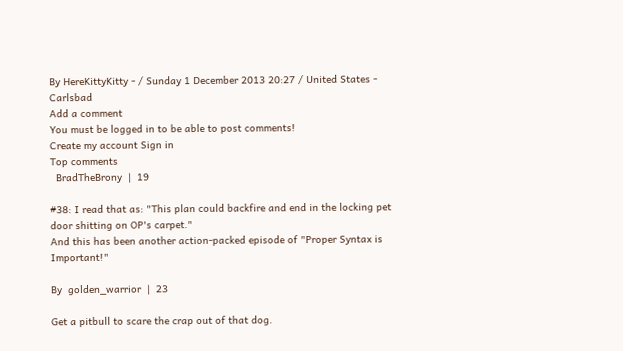By HereKittyKitty - / Sunday 1 December 2013 20:27 / United States - Carlsbad
Add a comment
You must be logged in to be able to post comments!
Create my account Sign in
Top comments
  BradTheBrony  |  19

#38: I read that as: "This plan could backfire and end in the locking pet door shitting on OP's carpet."
And this has been another action-packed episode of "Proper Syntax is Important!"

By  golden_warrior  |  23

Get a pitbull to scare the crap out of that dog.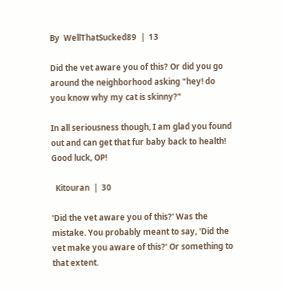By  WellThatSucked89  |  13

Did the vet aware you of this? Or did you go around the neighborhood asking "hey! do you know why my cat is skinny?"

In all seriousness though, I am glad you found out and can get that fur baby back to health! Good luck, OP!

  Kitouran  |  30

'Did the vet aware you of this?' Was the mistake. You probably meant to say, 'Did the vet make you aware of this?' Or something to that extent.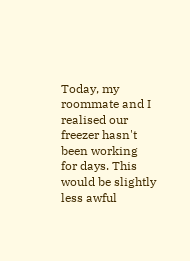Today, my roommate and I realised our freezer hasn't been working for days. This would be slightly less awful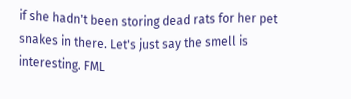if she hadn't been storing dead rats for her pet snakes in there. Let's just say the smell is interesting. FML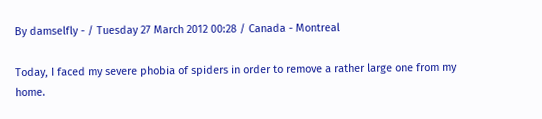By damselfly - / Tuesday 27 March 2012 00:28 / Canada - Montreal

Today, I faced my severe phobia of spiders in order to remove a rather large one from my home.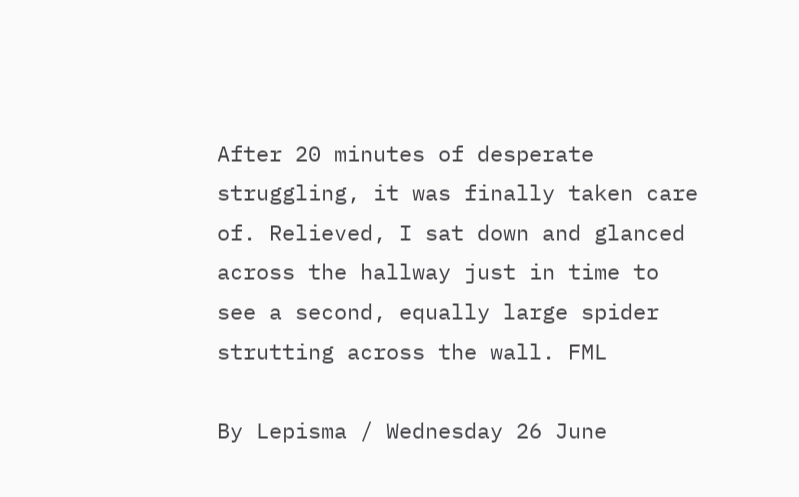After 20 minutes of desperate struggling, it was finally taken care of. Relieved, I sat down and glanced across the hallway just in time to see a second, equally large spider strutting across the wall. FML

By Lepisma / Wednesday 26 June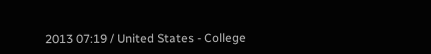2013 07:19 / United States - College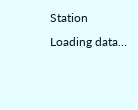Station
Loading data…